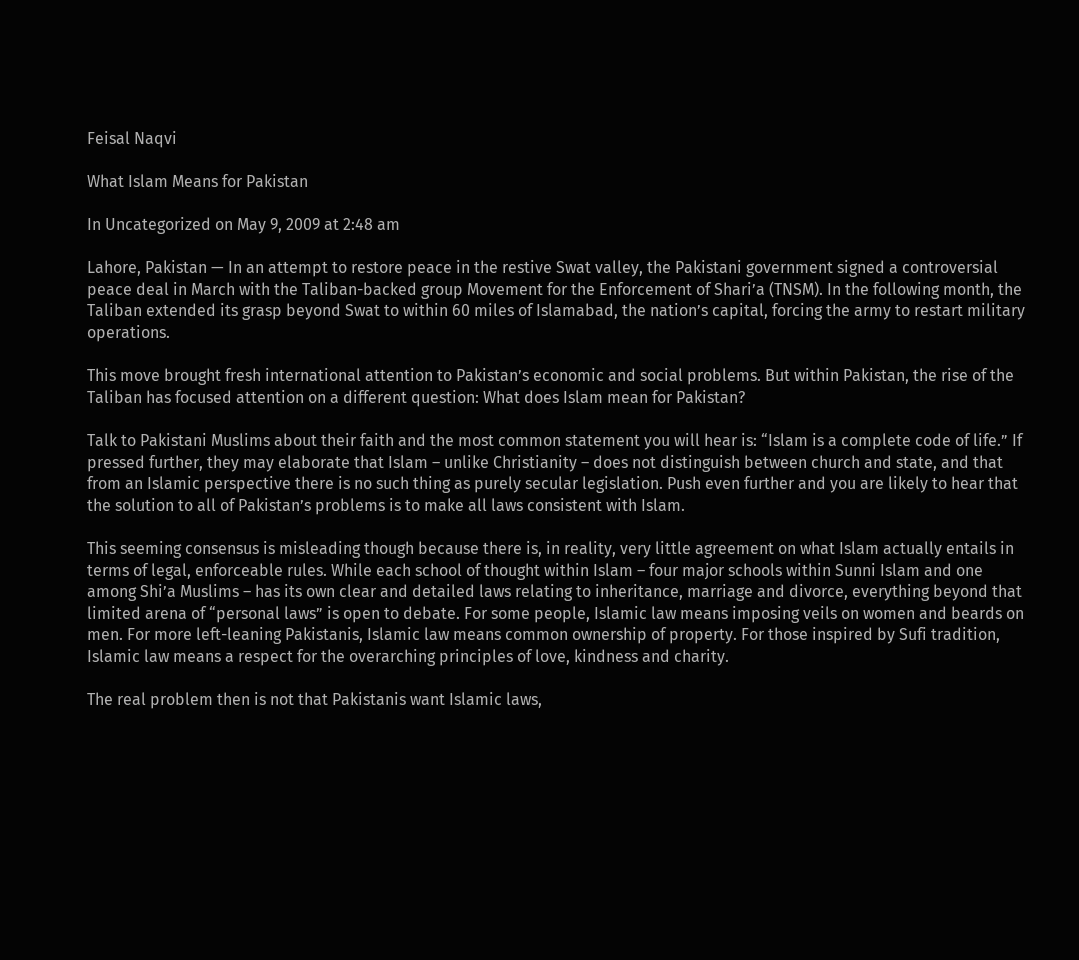Feisal Naqvi

What Islam Means for Pakistan

In Uncategorized on May 9, 2009 at 2:48 am

Lahore, Pakistan — In an attempt to restore peace in the restive Swat valley, the Pakistani government signed a controversial peace deal in March with the Taliban-backed group Movement for the Enforcement of Shari’a (TNSM). In the following month, the Taliban extended its grasp beyond Swat to within 60 miles of Islamabad, the nation’s capital, forcing the army to restart military operations.

This move brought fresh international attention to Pakistan’s economic and social problems. But within Pakistan, the rise of the Taliban has focused attention on a different question: What does Islam mean for Pakistan?

Talk to Pakistani Muslims about their faith and the most common statement you will hear is: “Islam is a complete code of life.” If pressed further, they may elaborate that Islam – unlike Christianity – does not distinguish between church and state, and that from an Islamic perspective there is no such thing as purely secular legislation. Push even further and you are likely to hear that the solution to all of Pakistan’s problems is to make all laws consistent with Islam.

This seeming consensus is misleading though because there is, in reality, very little agreement on what Islam actually entails in terms of legal, enforceable rules. While each school of thought within Islam – four major schools within Sunni Islam and one among Shi’a Muslims – has its own clear and detailed laws relating to inheritance, marriage and divorce, everything beyond that limited arena of “personal laws” is open to debate. For some people, Islamic law means imposing veils on women and beards on men. For more left-leaning Pakistanis, Islamic law means common ownership of property. For those inspired by Sufi tradition, Islamic law means a respect for the overarching principles of love, kindness and charity.

The real problem then is not that Pakistanis want Islamic laws,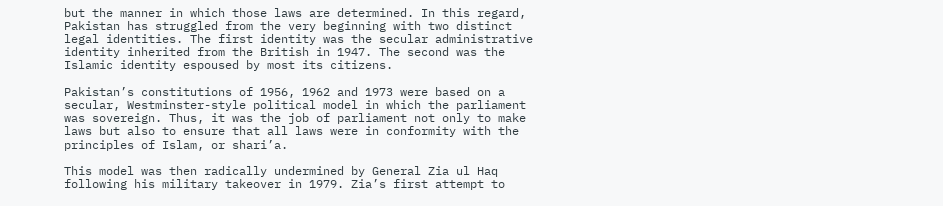but the manner in which those laws are determined. In this regard, Pakistan has struggled from the very beginning with two distinct legal identities. The first identity was the secular administrative identity inherited from the British in 1947. The second was the Islamic identity espoused by most its citizens.

Pakistan’s constitutions of 1956, 1962 and 1973 were based on a secular, Westminster-style political model in which the parliament was sovereign. Thus, it was the job of parliament not only to make laws but also to ensure that all laws were in conformity with the principles of Islam, or shari’a.

This model was then radically undermined by General Zia ul Haq following his military takeover in 1979. Zia’s first attempt to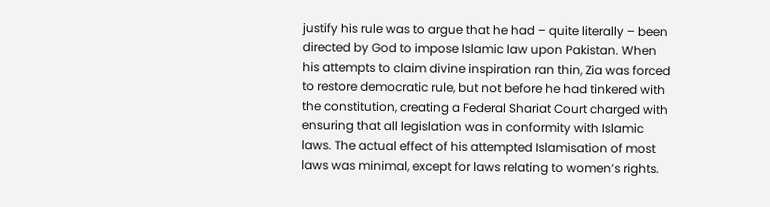justify his rule was to argue that he had – quite literally – been directed by God to impose Islamic law upon Pakistan. When his attempts to claim divine inspiration ran thin, Zia was forced to restore democratic rule, but not before he had tinkered with the constitution, creating a Federal Shariat Court charged with ensuring that all legislation was in conformity with Islamic laws. The actual effect of his attempted Islamisation of most laws was minimal, except for laws relating to women’s rights.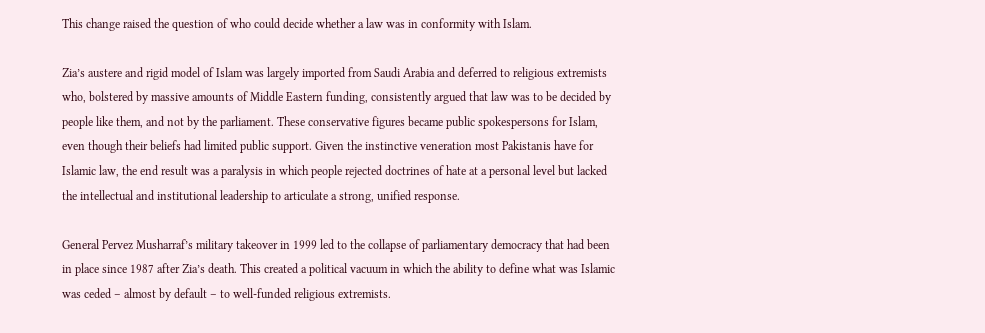This change raised the question of who could decide whether a law was in conformity with Islam.

Zia’s austere and rigid model of Islam was largely imported from Saudi Arabia and deferred to religious extremists who, bolstered by massive amounts of Middle Eastern funding, consistently argued that law was to be decided by people like them, and not by the parliament. These conservative figures became public spokespersons for Islam, even though their beliefs had limited public support. Given the instinctive veneration most Pakistanis have for Islamic law, the end result was a paralysis in which people rejected doctrines of hate at a personal level but lacked the intellectual and institutional leadership to articulate a strong, unified response.

General Pervez Musharraf’s military takeover in 1999 led to the collapse of parliamentary democracy that had been in place since 1987 after Zia’s death. This created a political vacuum in which the ability to define what was Islamic was ceded – almost by default – to well-funded religious extremists.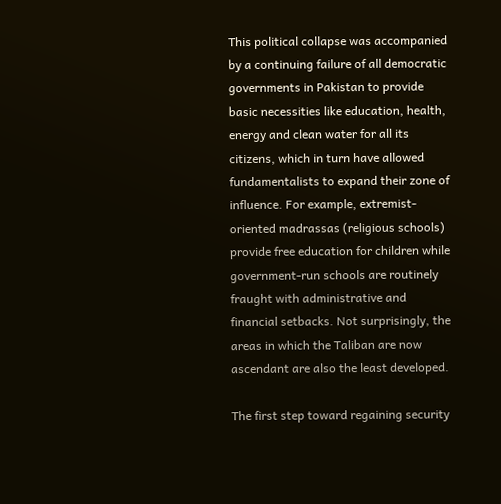This political collapse was accompanied by a continuing failure of all democratic governments in Pakistan to provide basic necessities like education, health, energy and clean water for all its citizens, which in turn have allowed fundamentalists to expand their zone of influence. For example, extremist-oriented madrassas (religious schools) provide free education for children while government-run schools are routinely fraught with administrative and financial setbacks. Not surprisingly, the areas in which the Taliban are now ascendant are also the least developed.

The first step toward regaining security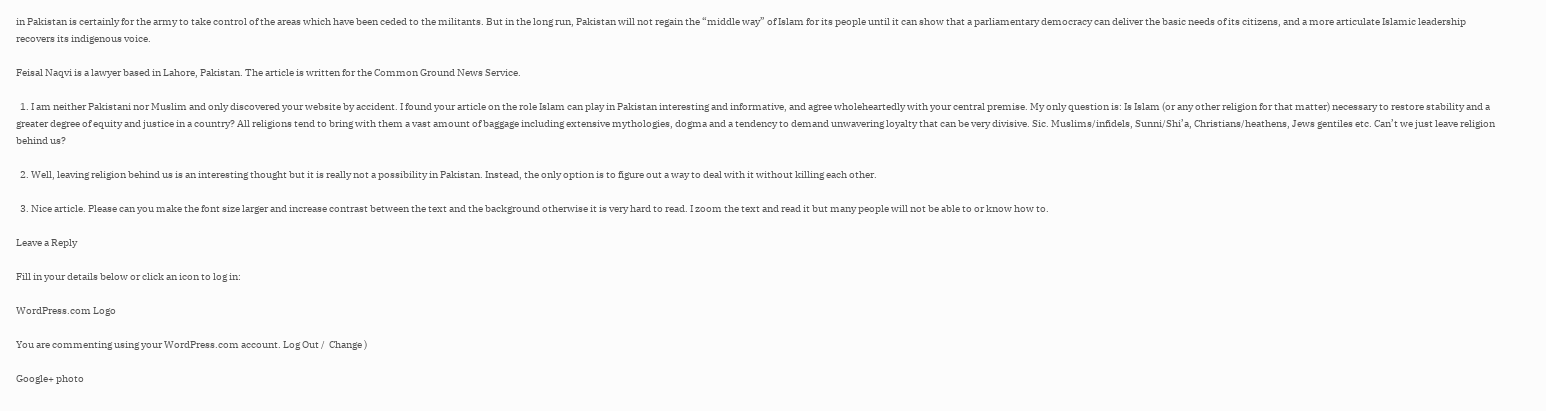in Pakistan is certainly for the army to take control of the areas which have been ceded to the militants. But in the long run, Pakistan will not regain the “middle way” of Islam for its people until it can show that a parliamentary democracy can deliver the basic needs of its citizens, and a more articulate Islamic leadership recovers its indigenous voice.

Feisal Naqvi is a lawyer based in Lahore, Pakistan. The article is written for the Common Ground News Service.

  1. I am neither Pakistani nor Muslim and only discovered your website by accident. I found your article on the role Islam can play in Pakistan interesting and informative, and agree wholeheartedly with your central premise. My only question is: Is Islam (or any other religion for that matter) necessary to restore stability and a greater degree of equity and justice in a country? All religions tend to bring with them a vast amount of baggage including extensive mythologies, dogma and a tendency to demand unwavering loyalty that can be very divisive. Sic. Muslims/infidels, Sunni/Shi’a, Christians/heathens, Jews gentiles etc. Can’t we just leave religion behind us?

  2. Well, leaving religion behind us is an interesting thought but it is really not a possibility in Pakistan. Instead, the only option is to figure out a way to deal with it without killing each other.

  3. Nice article. Please can you make the font size larger and increase contrast between the text and the background otherwise it is very hard to read. I zoom the text and read it but many people will not be able to or know how to.

Leave a Reply

Fill in your details below or click an icon to log in:

WordPress.com Logo

You are commenting using your WordPress.com account. Log Out /  Change )

Google+ photo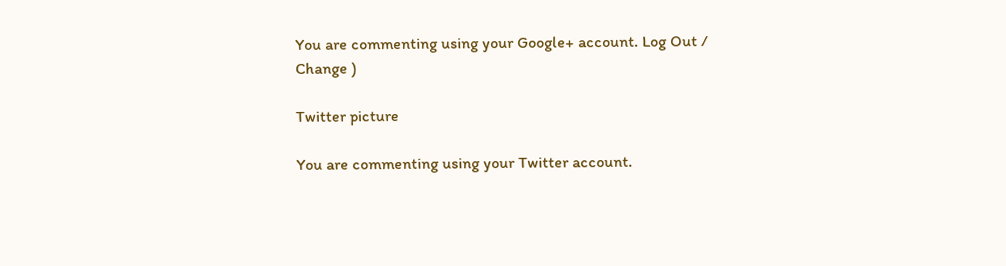You are commenting using your Google+ account. Log Out /  Change )

Twitter picture

You are commenting using your Twitter account.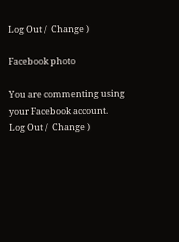Log Out /  Change )

Facebook photo

You are commenting using your Facebook account. Log Out /  Change )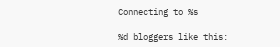Connecting to %s

%d bloggers like this: